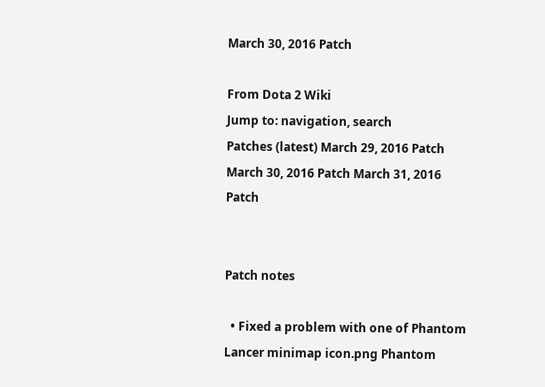March 30, 2016 Patch

From Dota 2 Wiki
Jump to: navigation, search
Patches (latest) March 29, 2016 Patch March 30, 2016 Patch March 31, 2016 Patch


Patch notes

  • Fixed a problem with one of Phantom Lancer minimap icon.png Phantom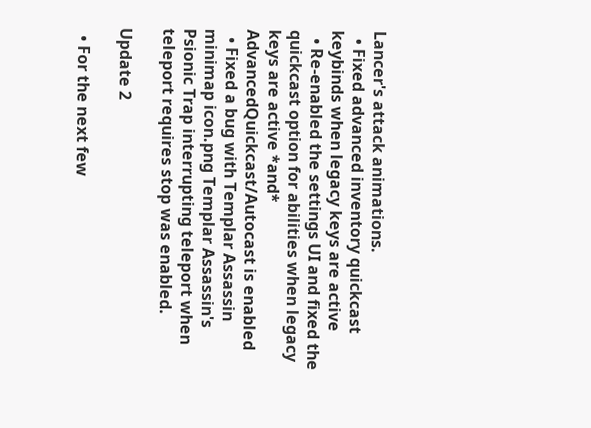Lancer's attack animations.
  • Fixed advanced inventory quickcast keybinds when legacy keys are active
  • Re-enabled the settings UI and fixed the quickcast option for abilities when legacy keys are active *and* AdvancedQuickcast/Autocast is enabled
  • Fixed a bug with Templar Assassin minimap icon.png Templar Assassin's Psionic Trap interrupting teleport when teleport requires stop was enabled.

Update 2

  • For the next few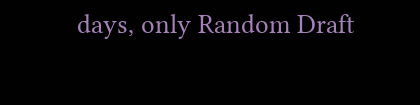days, only Random Draft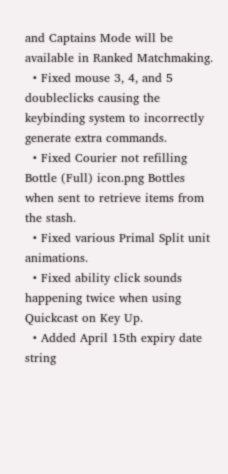and Captains Mode will be available in Ranked Matchmaking.
  • Fixed mouse 3, 4, and 5 doubleclicks causing the keybinding system to incorrectly generate extra commands.
  • Fixed Courier not refilling Bottle (Full) icon.png Bottles when sent to retrieve items from the stash.
  • Fixed various Primal Split unit animations.
  • Fixed ability click sounds happening twice when using Quickcast on Key Up.
  • Added April 15th expiry date string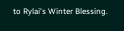to Rylai's Winter Blessing.